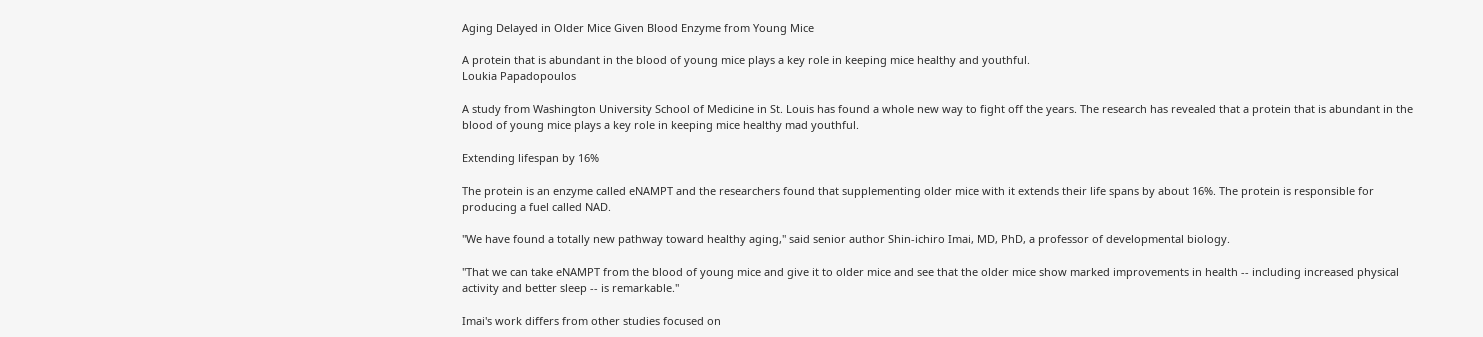Aging Delayed in Older Mice Given Blood Enzyme from Young Mice

A protein that is abundant in the blood of young mice plays a key role in keeping mice healthy and youthful.
Loukia Papadopoulos

A study from Washington University School of Medicine in St. Louis has found a whole new way to fight off the years. The research has revealed that a protein that is abundant in the blood of young mice plays a key role in keeping mice healthy mad youthful.

Extending lifespan by 16%

The protein is an enzyme called eNAMPT and the researchers found that supplementing older mice with it extends their life spans by about 16%. The protein is responsible for producing a fuel called NAD.

"We have found a totally new pathway toward healthy aging," said senior author Shin-ichiro Imai, MD, PhD, a professor of developmental biology.

"That we can take eNAMPT from the blood of young mice and give it to older mice and see that the older mice show marked improvements in health -- including increased physical activity and better sleep -- is remarkable."

Imai's work differs from other studies focused on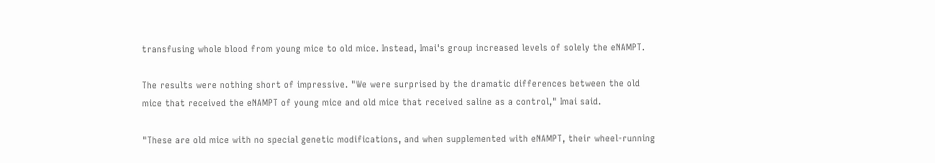transfusing whole blood from young mice to old mice. Instead, Imai's group increased levels of solely the eNAMPT.

The results were nothing short of impressive. "We were surprised by the dramatic differences between the old mice that received the eNAMPT of young mice and old mice that received saline as a control," Imai said.

"These are old mice with no special genetic modifications, and when supplemented with eNAMPT, their wheel-running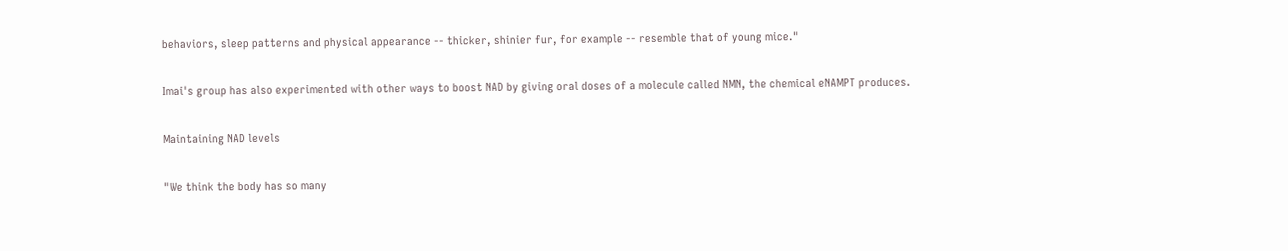behaviors, sleep patterns and physical appearance -- thicker, shinier fur, for example -- resemble that of young mice."

Imai's group has also experimented with other ways to boost NAD by giving oral doses of a molecule called NMN, the chemical eNAMPT produces.

Maintaining NAD levels

"We think the body has so many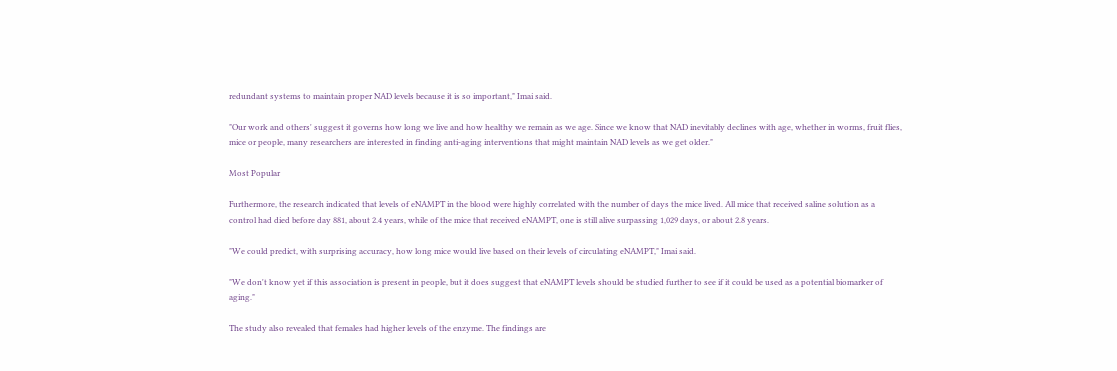redundant systems to maintain proper NAD levels because it is so important," Imai said.

"Our work and others' suggest it governs how long we live and how healthy we remain as we age. Since we know that NAD inevitably declines with age, whether in worms, fruit flies, mice or people, many researchers are interested in finding anti-aging interventions that might maintain NAD levels as we get older."

Most Popular

Furthermore, the research indicated that levels of eNAMPT in the blood were highly correlated with the number of days the mice lived. All mice that received saline solution as a control had died before day 881, about 2.4 years, while of the mice that received eNAMPT, one is still alive surpassing 1,029 days, or about 2.8 years.

"We could predict, with surprising accuracy, how long mice would live based on their levels of circulating eNAMPT," Imai said.

"We don't know yet if this association is present in people, but it does suggest that eNAMPT levels should be studied further to see if it could be used as a potential biomarker of aging."

The study also revealed that females had higher levels of the enzyme. The findings are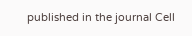published in the journal Cell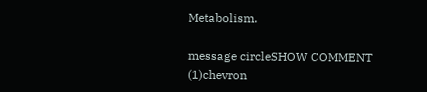Metabolism.

message circleSHOW COMMENT (1)chevron